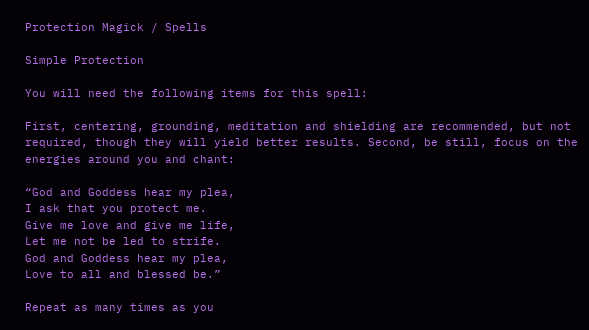Protection Magick / Spells

Simple Protection

You will need the following items for this spell:

First, centering, grounding, meditation and shielding are recommended, but not required, though they will yield better results. Second, be still, focus on the energies around you and chant:

“God and Goddess hear my plea,
I ask that you protect me.
Give me love and give me life,
Let me not be led to strife.
God and Goddess hear my plea,
Love to all and blessed be.”

Repeat as many times as you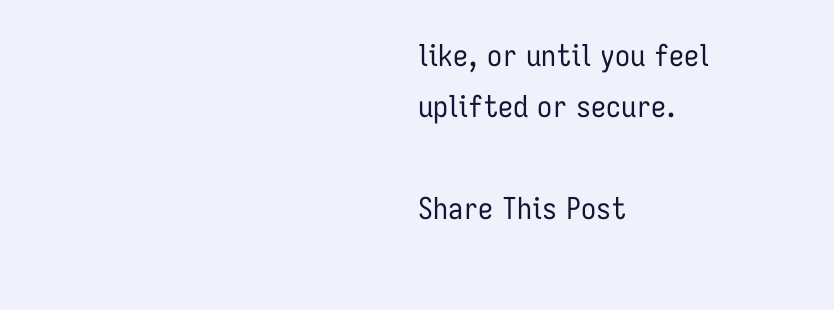like, or until you feel uplifted or secure.

Share This Post